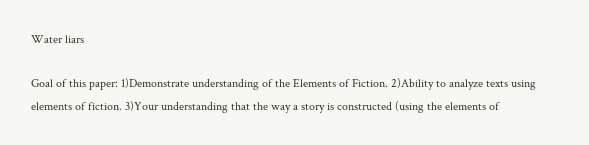Water liars

Goal of this paper: 1)Demonstrate understanding of the Elements of Fiction. 2)Ability to analyze texts using elements of fiction. 3)Your understanding that the way a story is constructed (using the elements of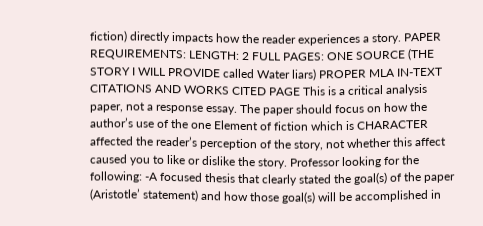fiction) directly impacts how the reader experiences a story. PAPER REQUIREMENTS: LENGTH: 2 FULL PAGES: ONE SOURCE (THE STORY I WILL PROVIDE called Water liars) PROPER MLA IN-TEXT CITATIONS AND WORKS CITED PAGE This is a critical analysis paper, not a response essay. The paper should focus on how the author’s use of the one Element of fiction which is CHARACTER affected the reader’s perception of the story, not whether this affect caused you to like or dislike the story. Professor looking for the following: -A focused thesis that clearly stated the goal(s) of the paper (Aristotle’ statement) and how those goal(s) will be accomplished in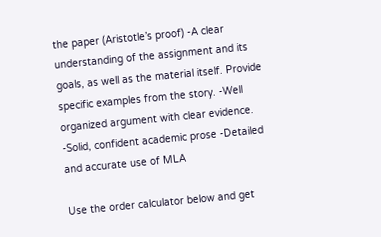the paper (Aristotle’s proof) -A clear understanding of the assignment and its goals, as well as the material itself. Provide specific examples from the story. -Well organized argument with clear evidence. -Solid, confident academic prose -Detailed and accurate use of MLA

Use the order calculator below and get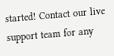started! Contact our live support team for any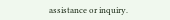assistance or inquiry.